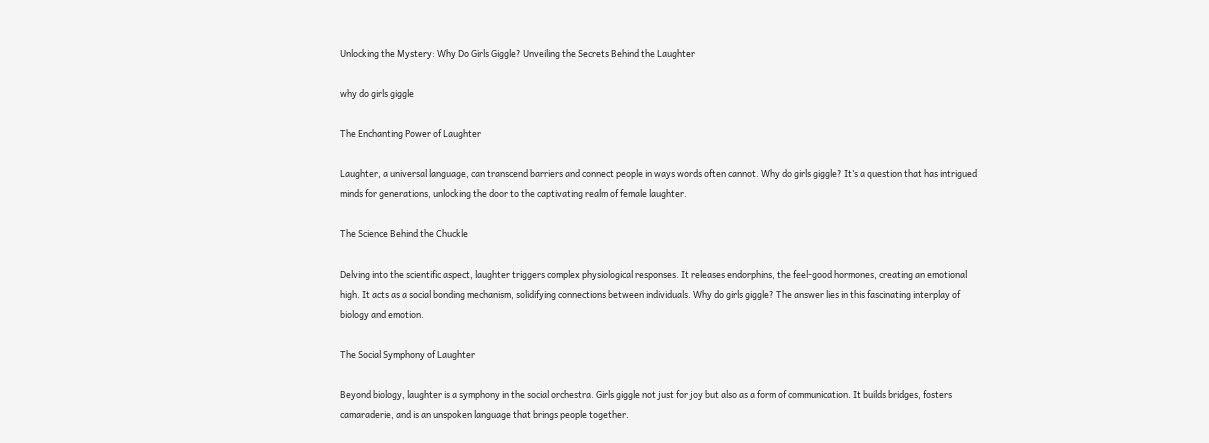Unlocking the Mystery: Why Do Girls Giggle? Unveiling the Secrets Behind the Laughter

why do girls giggle

The Enchanting Power of Laughter

Laughter, a universal language, can transcend barriers and connect people in ways words often cannot. Why do girls giggle? It’s a question that has intrigued minds for generations, unlocking the door to the captivating realm of female laughter.

The Science Behind the Chuckle

Delving into the scientific aspect, laughter triggers complex physiological responses. It releases endorphins, the feel-good hormones, creating an emotional high. It acts as a social bonding mechanism, solidifying connections between individuals. Why do girls giggle? The answer lies in this fascinating interplay of biology and emotion.

The Social Symphony of Laughter

Beyond biology, laughter is a symphony in the social orchestra. Girls giggle not just for joy but also as a form of communication. It builds bridges, fosters camaraderie, and is an unspoken language that brings people together.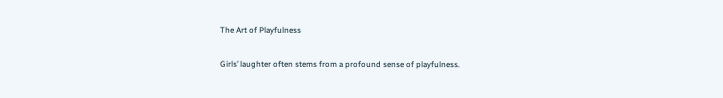The Art of Playfulness

Girls’ laughter often stems from a profound sense of playfulness.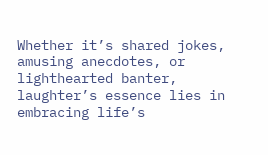Whether it’s shared jokes, amusing anecdotes, or lighthearted banter, laughter’s essence lies in embracing life’s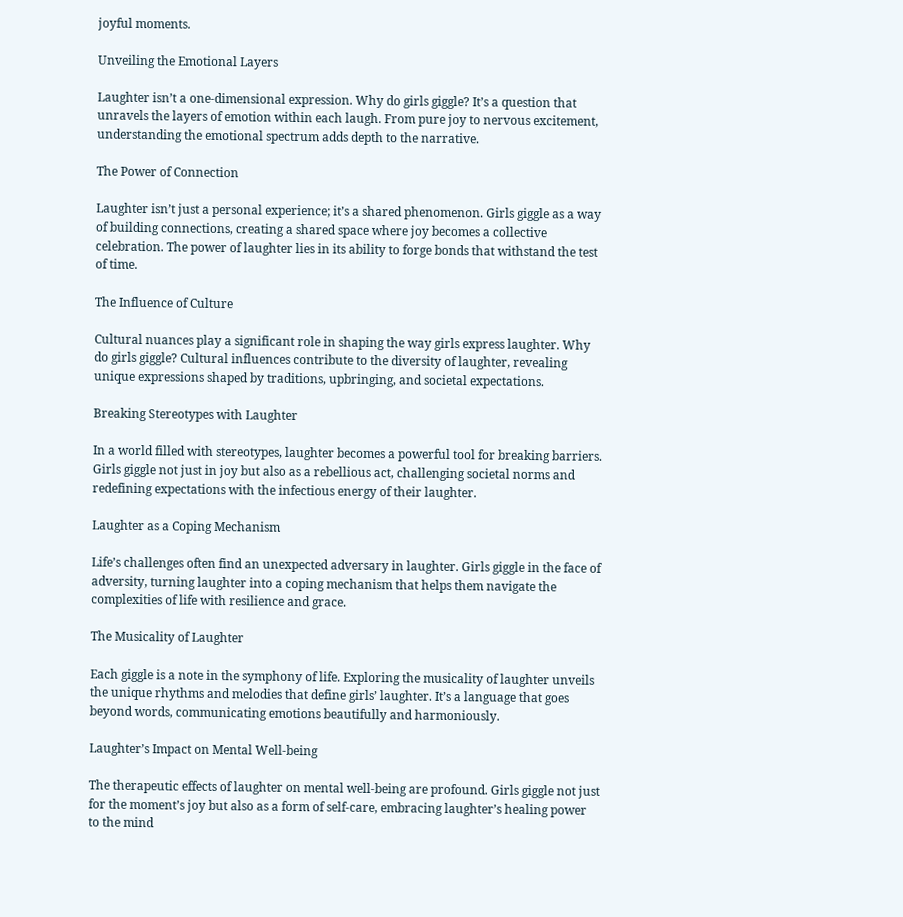joyful moments.

Unveiling the Emotional Layers

Laughter isn’t a one-dimensional expression. Why do girls giggle? It’s a question that unravels the layers of emotion within each laugh. From pure joy to nervous excitement, understanding the emotional spectrum adds depth to the narrative.

The Power of Connection

Laughter isn’t just a personal experience; it’s a shared phenomenon. Girls giggle as a way of building connections, creating a shared space where joy becomes a collective celebration. The power of laughter lies in its ability to forge bonds that withstand the test of time.

The Influence of Culture

Cultural nuances play a significant role in shaping the way girls express laughter. Why do girls giggle? Cultural influences contribute to the diversity of laughter, revealing unique expressions shaped by traditions, upbringing, and societal expectations.

Breaking Stereotypes with Laughter

In a world filled with stereotypes, laughter becomes a powerful tool for breaking barriers. Girls giggle not just in joy but also as a rebellious act, challenging societal norms and redefining expectations with the infectious energy of their laughter.

Laughter as a Coping Mechanism

Life’s challenges often find an unexpected adversary in laughter. Girls giggle in the face of adversity, turning laughter into a coping mechanism that helps them navigate the complexities of life with resilience and grace.

The Musicality of Laughter

Each giggle is a note in the symphony of life. Exploring the musicality of laughter unveils the unique rhythms and melodies that define girls’ laughter. It’s a language that goes beyond words, communicating emotions beautifully and harmoniously.

Laughter’s Impact on Mental Well-being

The therapeutic effects of laughter on mental well-being are profound. Girls giggle not just for the moment’s joy but also as a form of self-care, embracing laughter’s healing power to the mind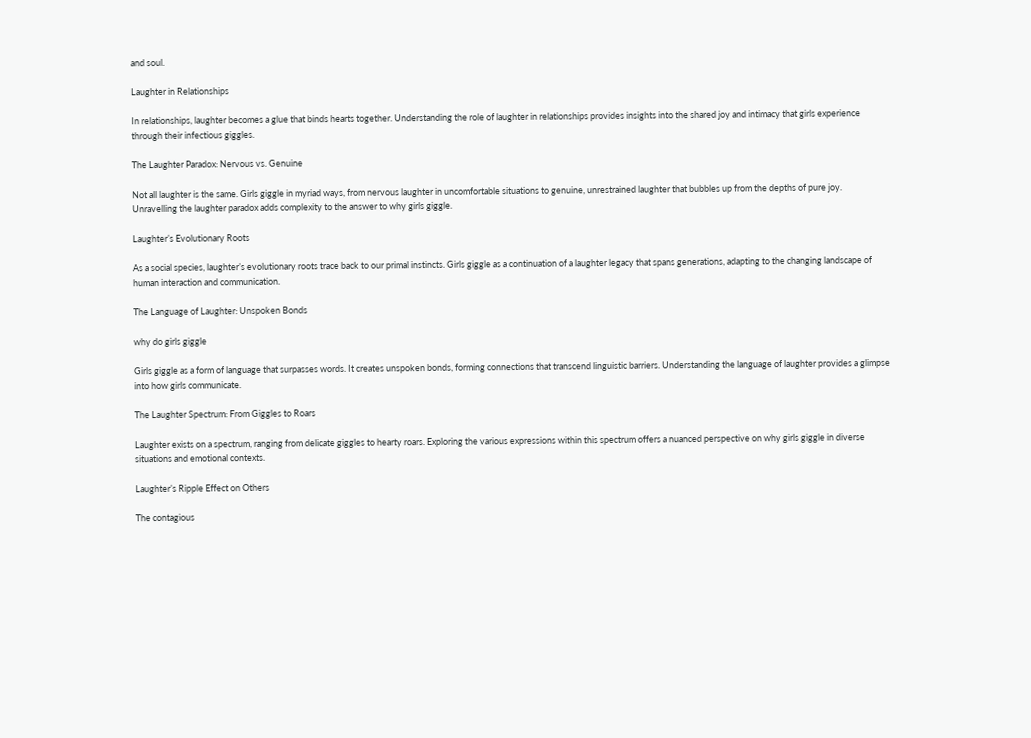and soul.

Laughter in Relationships

In relationships, laughter becomes a glue that binds hearts together. Understanding the role of laughter in relationships provides insights into the shared joy and intimacy that girls experience through their infectious giggles.

The Laughter Paradox: Nervous vs. Genuine

Not all laughter is the same. Girls giggle in myriad ways, from nervous laughter in uncomfortable situations to genuine, unrestrained laughter that bubbles up from the depths of pure joy. Unravelling the laughter paradox adds complexity to the answer to why girls giggle.

Laughter’s Evolutionary Roots

As a social species, laughter’s evolutionary roots trace back to our primal instincts. Girls giggle as a continuation of a laughter legacy that spans generations, adapting to the changing landscape of human interaction and communication.

The Language of Laughter: Unspoken Bonds

why do girls giggle

Girls giggle as a form of language that surpasses words. It creates unspoken bonds, forming connections that transcend linguistic barriers. Understanding the language of laughter provides a glimpse into how girls communicate.

The Laughter Spectrum: From Giggles to Roars

Laughter exists on a spectrum, ranging from delicate giggles to hearty roars. Exploring the various expressions within this spectrum offers a nuanced perspective on why girls giggle in diverse situations and emotional contexts.

Laughter’s Ripple Effect on Others

The contagious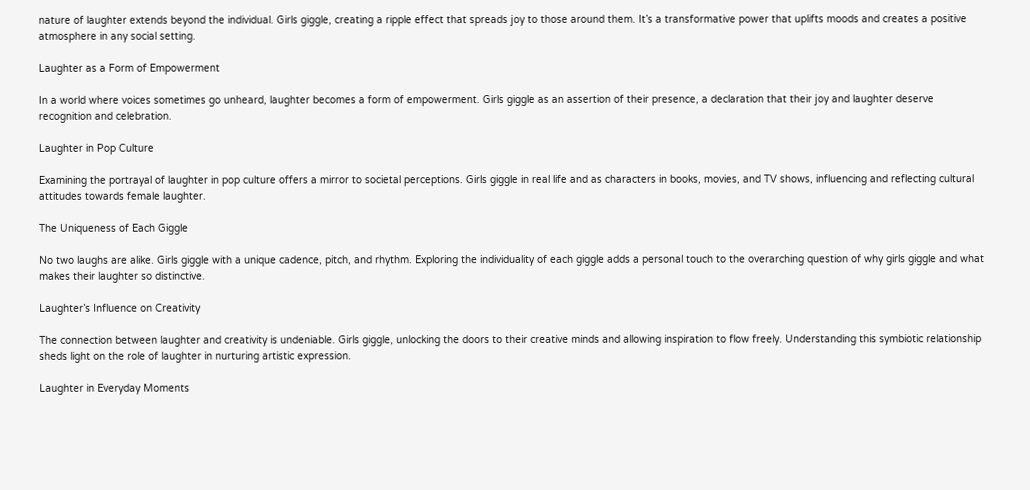nature of laughter extends beyond the individual. Girls giggle, creating a ripple effect that spreads joy to those around them. It’s a transformative power that uplifts moods and creates a positive atmosphere in any social setting.

Laughter as a Form of Empowerment

In a world where voices sometimes go unheard, laughter becomes a form of empowerment. Girls giggle as an assertion of their presence, a declaration that their joy and laughter deserve recognition and celebration.

Laughter in Pop Culture

Examining the portrayal of laughter in pop culture offers a mirror to societal perceptions. Girls giggle in real life and as characters in books, movies, and TV shows, influencing and reflecting cultural attitudes towards female laughter.

The Uniqueness of Each Giggle

No two laughs are alike. Girls giggle with a unique cadence, pitch, and rhythm. Exploring the individuality of each giggle adds a personal touch to the overarching question of why girls giggle and what makes their laughter so distinctive.

Laughter’s Influence on Creativity

The connection between laughter and creativity is undeniable. Girls giggle, unlocking the doors to their creative minds and allowing inspiration to flow freely. Understanding this symbiotic relationship sheds light on the role of laughter in nurturing artistic expression.

Laughter in Everyday Moments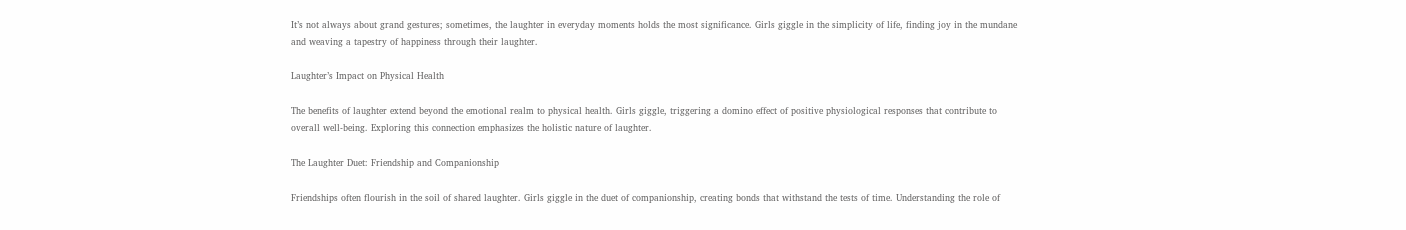It’s not always about grand gestures; sometimes, the laughter in everyday moments holds the most significance. Girls giggle in the simplicity of life, finding joy in the mundane and weaving a tapestry of happiness through their laughter.

Laughter’s Impact on Physical Health

The benefits of laughter extend beyond the emotional realm to physical health. Girls giggle, triggering a domino effect of positive physiological responses that contribute to overall well-being. Exploring this connection emphasizes the holistic nature of laughter.

The Laughter Duet: Friendship and Companionship

Friendships often flourish in the soil of shared laughter. Girls giggle in the duet of companionship, creating bonds that withstand the tests of time. Understanding the role of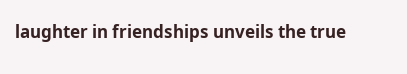laughter in friendships unveils the true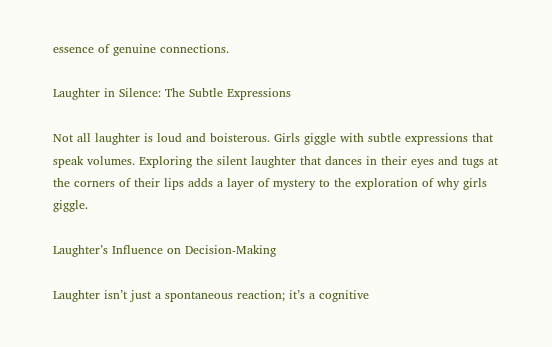essence of genuine connections.

Laughter in Silence: The Subtle Expressions

Not all laughter is loud and boisterous. Girls giggle with subtle expressions that speak volumes. Exploring the silent laughter that dances in their eyes and tugs at the corners of their lips adds a layer of mystery to the exploration of why girls giggle.

Laughter’s Influence on Decision-Making

Laughter isn’t just a spontaneous reaction; it’s a cognitive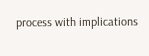process with implications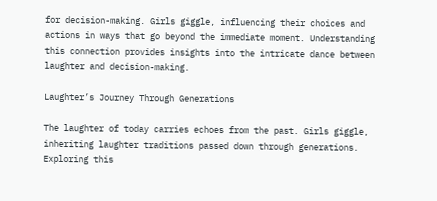for decision-making. Girls giggle, influencing their choices and actions in ways that go beyond the immediate moment. Understanding this connection provides insights into the intricate dance between laughter and decision-making.

Laughter’s Journey Through Generations

The laughter of today carries echoes from the past. Girls giggle, inheriting laughter traditions passed down through generations. Exploring this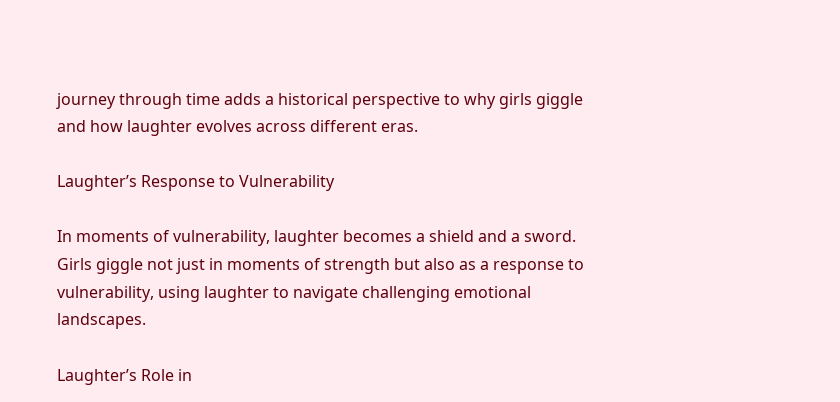journey through time adds a historical perspective to why girls giggle and how laughter evolves across different eras.

Laughter’s Response to Vulnerability

In moments of vulnerability, laughter becomes a shield and a sword. Girls giggle not just in moments of strength but also as a response to vulnerability, using laughter to navigate challenging emotional landscapes.

Laughter’s Role in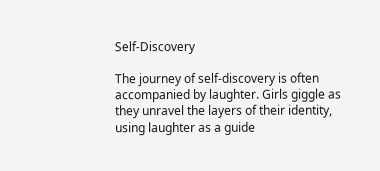Self-Discovery

The journey of self-discovery is often accompanied by laughter. Girls giggle as they unravel the layers of their identity, using laughter as a guide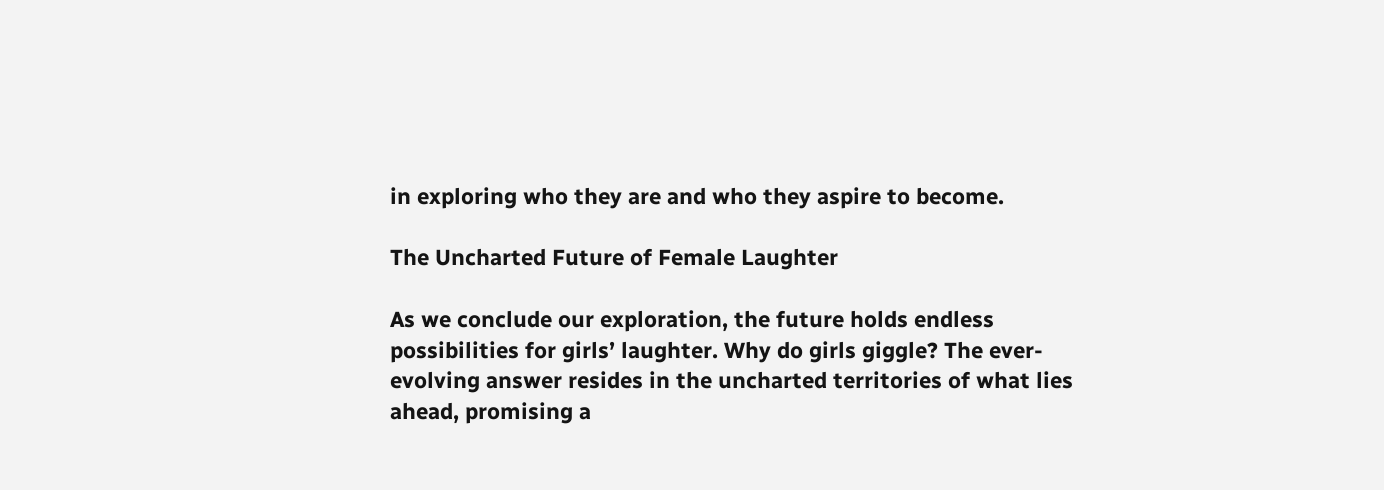in exploring who they are and who they aspire to become.

The Uncharted Future of Female Laughter

As we conclude our exploration, the future holds endless possibilities for girls’ laughter. Why do girls giggle? The ever-evolving answer resides in the uncharted territories of what lies ahead, promising a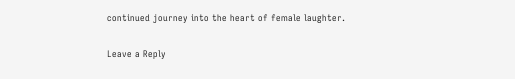continued journey into the heart of female laughter.

Leave a Reply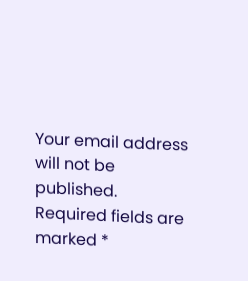Your email address will not be published. Required fields are marked *